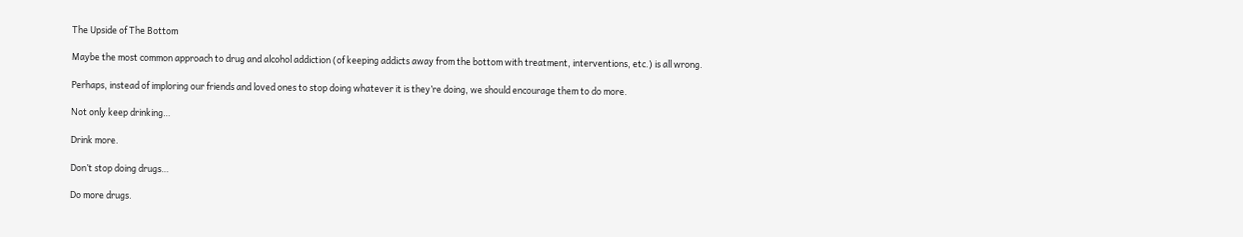The Upside of The Bottom

Maybe the most common approach to drug and alcohol addiction (of keeping addicts away from the bottom with treatment, interventions, etc.) is all wrong.

Perhaps, instead of imploring our friends and loved ones to stop doing whatever it is they’re doing, we should encourage them to do more.

Not only keep drinking…

Drink more.

Don’t stop doing drugs…

Do more drugs.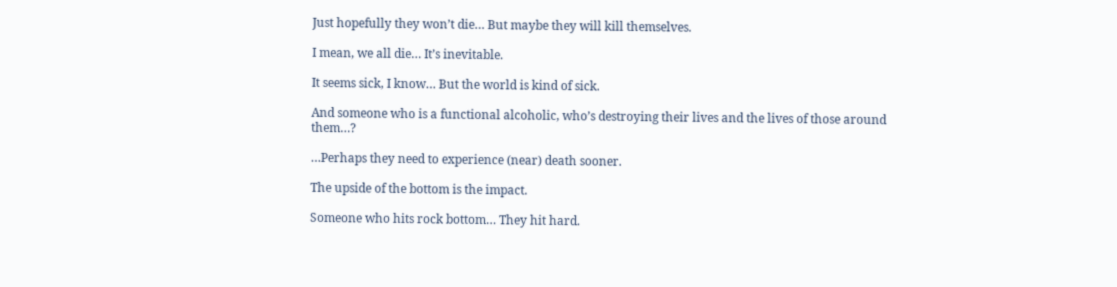Just hopefully they won’t die… But maybe they will kill themselves.

I mean, we all die… It’s inevitable.

It seems sick, I know… But the world is kind of sick.

And someone who is a functional alcoholic, who’s destroying their lives and the lives of those around them…?

…Perhaps they need to experience (near) death sooner.

The upside of the bottom is the impact.

Someone who hits rock bottom… They hit hard.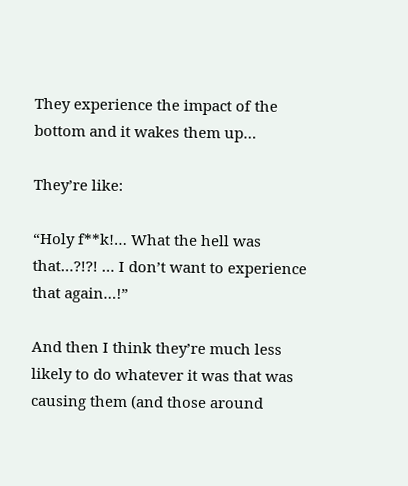They experience the impact of the bottom and it wakes them up…

They’re like:

“Holy f**k!… What the hell was that…?!?! … I don’t want to experience that again…!”

And then I think they’re much less likely to do whatever it was that was causing them (and those around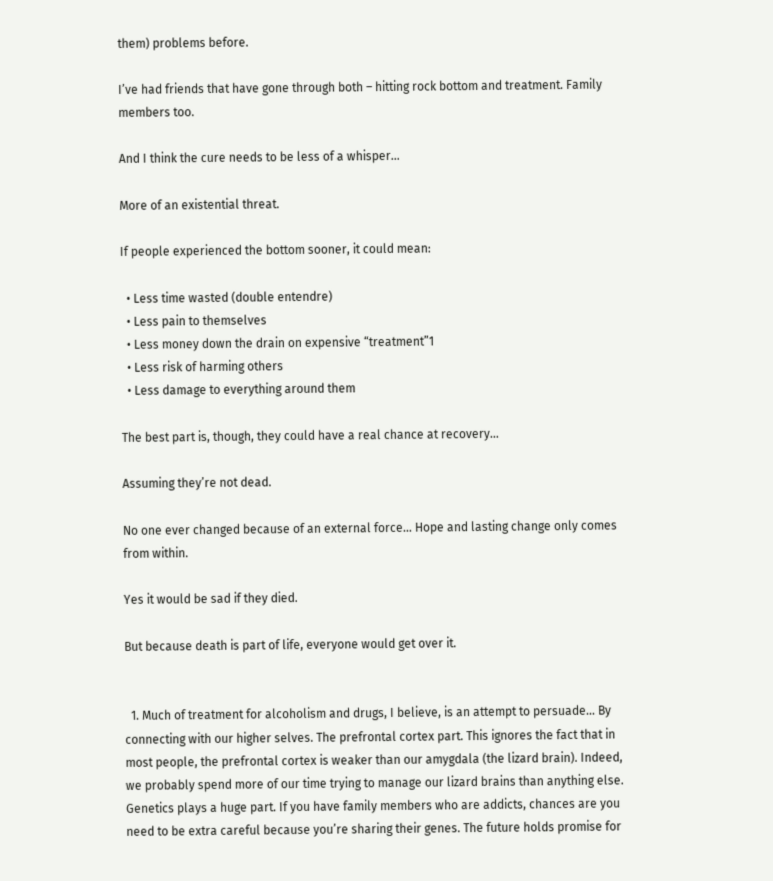them) problems before.

I’ve had friends that have gone through both – hitting rock bottom and treatment. Family members too.

And I think the cure needs to be less of a whisper…

More of an existential threat.

If people experienced the bottom sooner, it could mean:

  • Less time wasted (double entendre)
  • Less pain to themselves
  • Less money down the drain on expensive “treatment”1
  • Less risk of harming others
  • Less damage to everything around them

The best part is, though, they could have a real chance at recovery…

Assuming they’re not dead.

No one ever changed because of an external force… Hope and lasting change only comes from within.

Yes it would be sad if they died.

But because death is part of life, everyone would get over it.


  1. Much of treatment for alcoholism and drugs, I believe, is an attempt to persuade… By connecting with our higher selves. The prefrontal cortex part. This ignores the fact that in most people, the prefrontal cortex is weaker than our amygdala (the lizard brain). Indeed, we probably spend more of our time trying to manage our lizard brains than anything else. Genetics plays a huge part. If you have family members who are addicts, chances are you need to be extra careful because you’re sharing their genes. The future holds promise for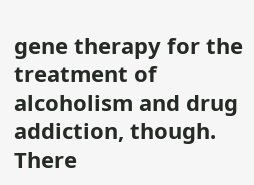gene therapy for the treatment of alcoholism and drug addiction, though. There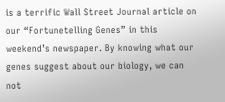is a terrific Wall Street Journal article on our “Fortunetelling Genes” in this weekend’s newspaper. By knowing what our genes suggest about our biology, we can not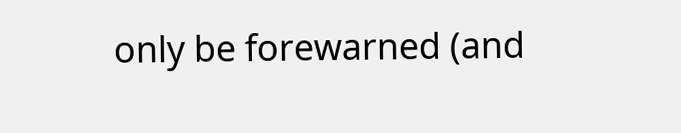only be forewarned (and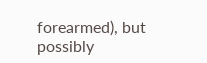forearmed), but possibly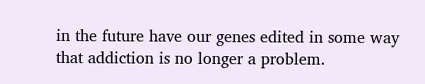in the future have our genes edited in some way that addiction is no longer a problem.